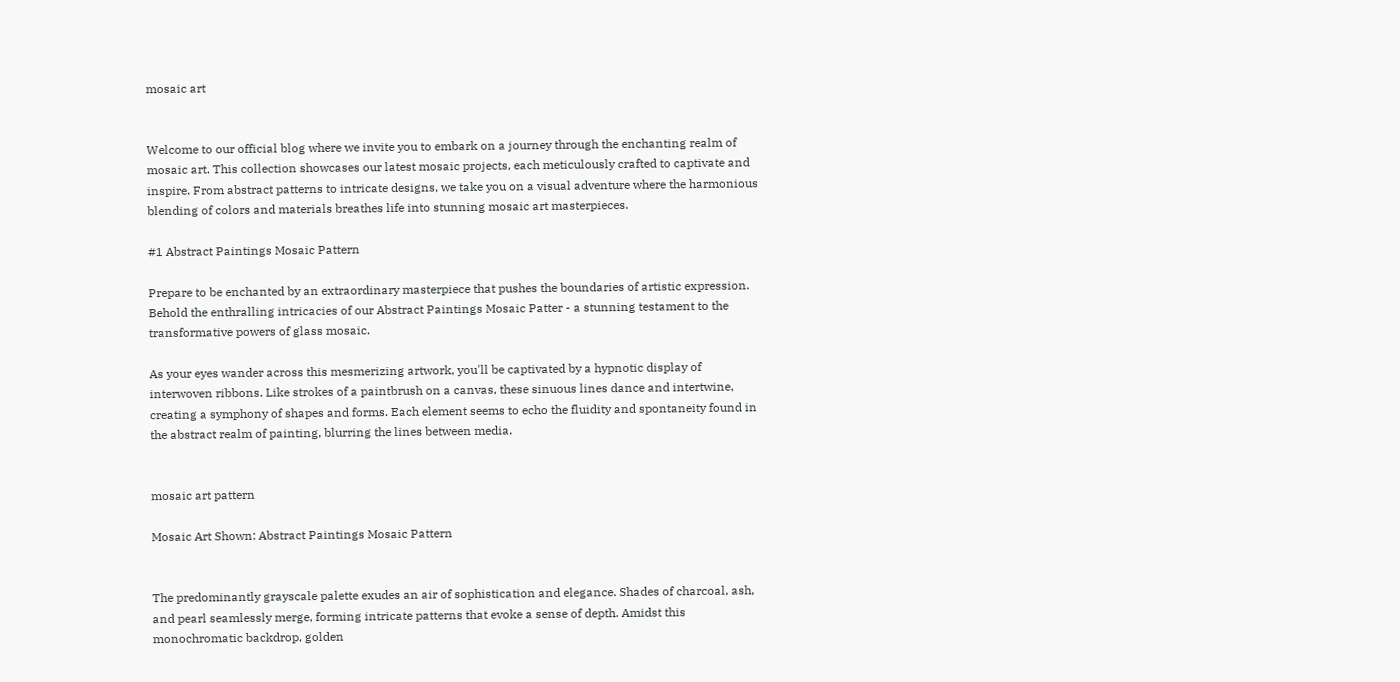mosaic art


Welcome to our official blog where we invite you to embark on a journey through the enchanting realm of mosaic art. This collection showcases our latest mosaic projects, each meticulously crafted to captivate and inspire. From abstract patterns to intricate designs, we take you on a visual adventure where the harmonious blending of colors and materials breathes life into stunning mosaic art masterpieces.

#1 Abstract Paintings Mosaic Pattern

Prepare to be enchanted by an extraordinary masterpiece that pushes the boundaries of artistic expression. Behold the enthralling intricacies of our Abstract Paintings Mosaic Patter - a stunning testament to the transformative powers of glass mosaic.

As your eyes wander across this mesmerizing artwork, you'll be captivated by a hypnotic display of interwoven ribbons. Like strokes of a paintbrush on a canvas, these sinuous lines dance and intertwine, creating a symphony of shapes and forms. Each element seems to echo the fluidity and spontaneity found in the abstract realm of painting, blurring the lines between media.


mosaic art pattern

Mosaic Art Shown: Abstract Paintings Mosaic Pattern


The predominantly grayscale palette exudes an air of sophistication and elegance. Shades of charcoal, ash, and pearl seamlessly merge, forming intricate patterns that evoke a sense of depth. Amidst this monochromatic backdrop, golden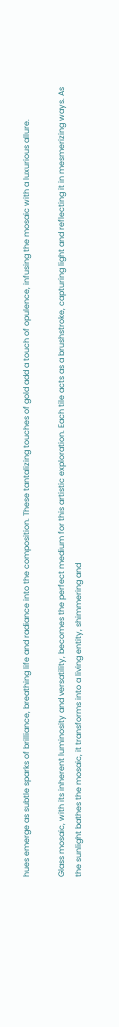hues emerge as subtle sparks of brilliance, breathing life and radiance into the composition. These tantalizing touches of gold add a touch of opulence, infusing the mosaic with a luxurious allure.

Glass mosaic, with its inherent luminosity and versatility, becomes the perfect medium for this artistic exploration. Each tile acts as a brushstroke, capturing light and reflecting it in mesmerizing ways. As the sunlight bathes the mosaic, it transforms into a living entity, shimmering and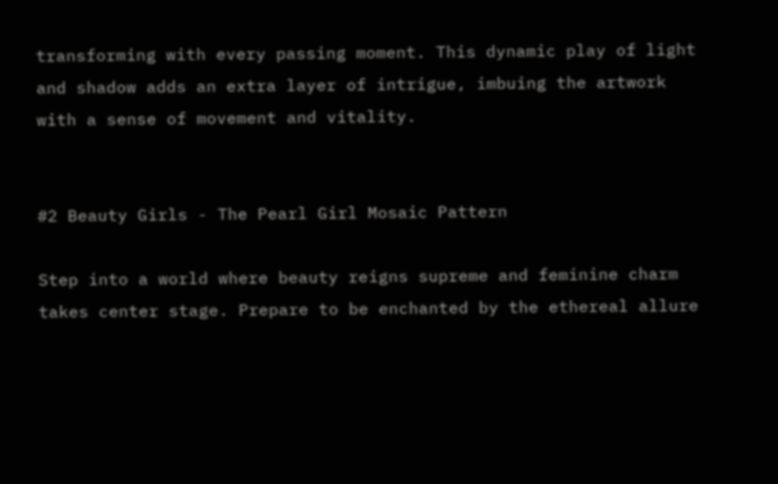transforming with every passing moment. This dynamic play of light and shadow adds an extra layer of intrigue, imbuing the artwork with a sense of movement and vitality.


#2 Beauty Girls - The Pearl Girl Mosaic Pattern

Step into a world where beauty reigns supreme and feminine charm takes center stage. Prepare to be enchanted by the ethereal allure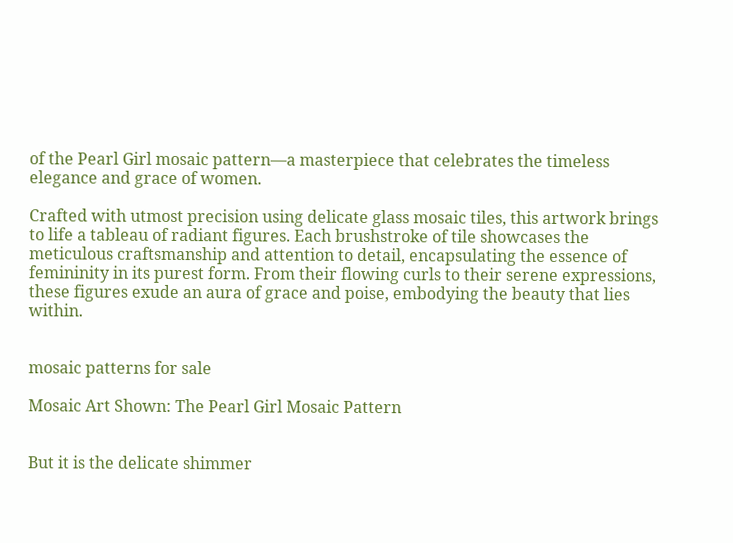of the Pearl Girl mosaic pattern—a masterpiece that celebrates the timeless elegance and grace of women.

Crafted with utmost precision using delicate glass mosaic tiles, this artwork brings to life a tableau of radiant figures. Each brushstroke of tile showcases the meticulous craftsmanship and attention to detail, encapsulating the essence of femininity in its purest form. From their flowing curls to their serene expressions, these figures exude an aura of grace and poise, embodying the beauty that lies within.


mosaic patterns for sale

Mosaic Art Shown: The Pearl Girl Mosaic Pattern


But it is the delicate shimmer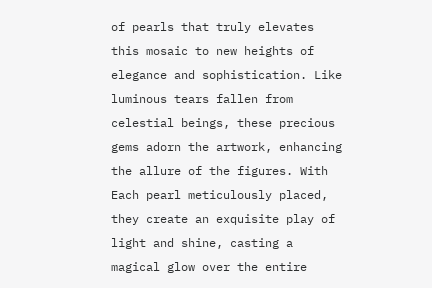of pearls that truly elevates this mosaic to new heights of elegance and sophistication. Like luminous tears fallen from celestial beings, these precious gems adorn the artwork, enhancing the allure of the figures. With Each pearl meticulously placed, they create an exquisite play of light and shine, casting a magical glow over the entire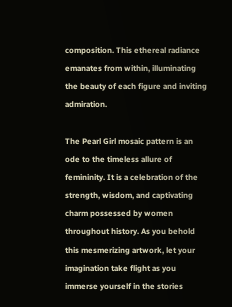composition. This ethereal radiance emanates from within, illuminating the beauty of each figure and inviting admiration.

The Pearl Girl mosaic pattern is an ode to the timeless allure of femininity. It is a celebration of the strength, wisdom, and captivating charm possessed by women throughout history. As you behold this mesmerizing artwork, let your imagination take flight as you immerse yourself in the stories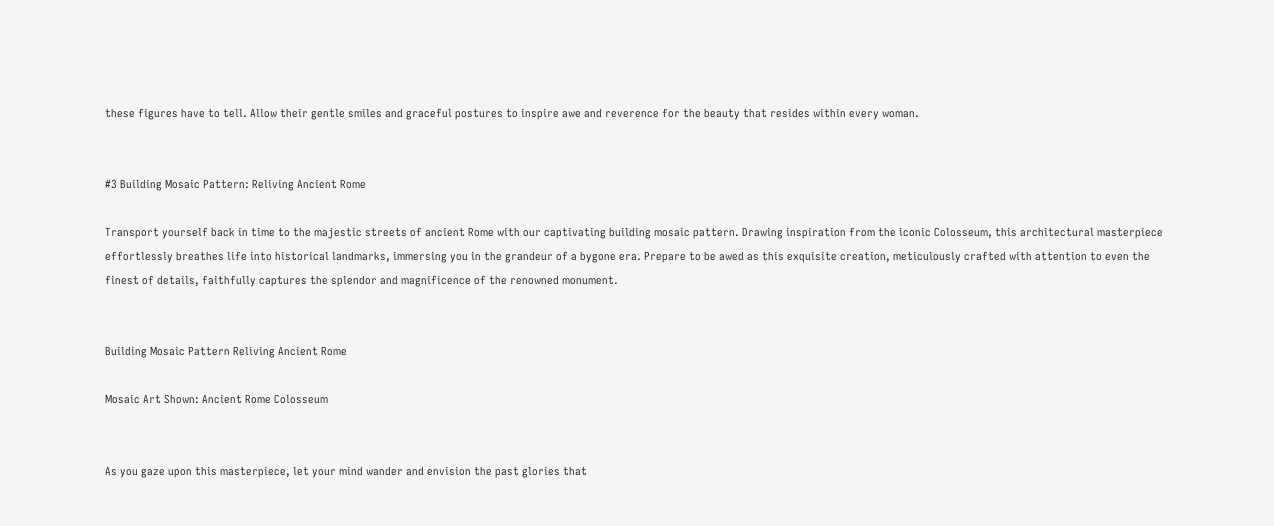these figures have to tell. Allow their gentle smiles and graceful postures to inspire awe and reverence for the beauty that resides within every woman.


#3 Building Mosaic Pattern: Reliving Ancient Rome

Transport yourself back in time to the majestic streets of ancient Rome with our captivating building mosaic pattern. Drawing inspiration from the iconic Colosseum, this architectural masterpiece effortlessly breathes life into historical landmarks, immersing you in the grandeur of a bygone era. Prepare to be awed as this exquisite creation, meticulously crafted with attention to even the finest of details, faithfully captures the splendor and magnificence of the renowned monument.


Building Mosaic Pattern Reliving Ancient Rome

Mosaic Art Shown: Ancient Rome Colosseum


As you gaze upon this masterpiece, let your mind wander and envision the past glories that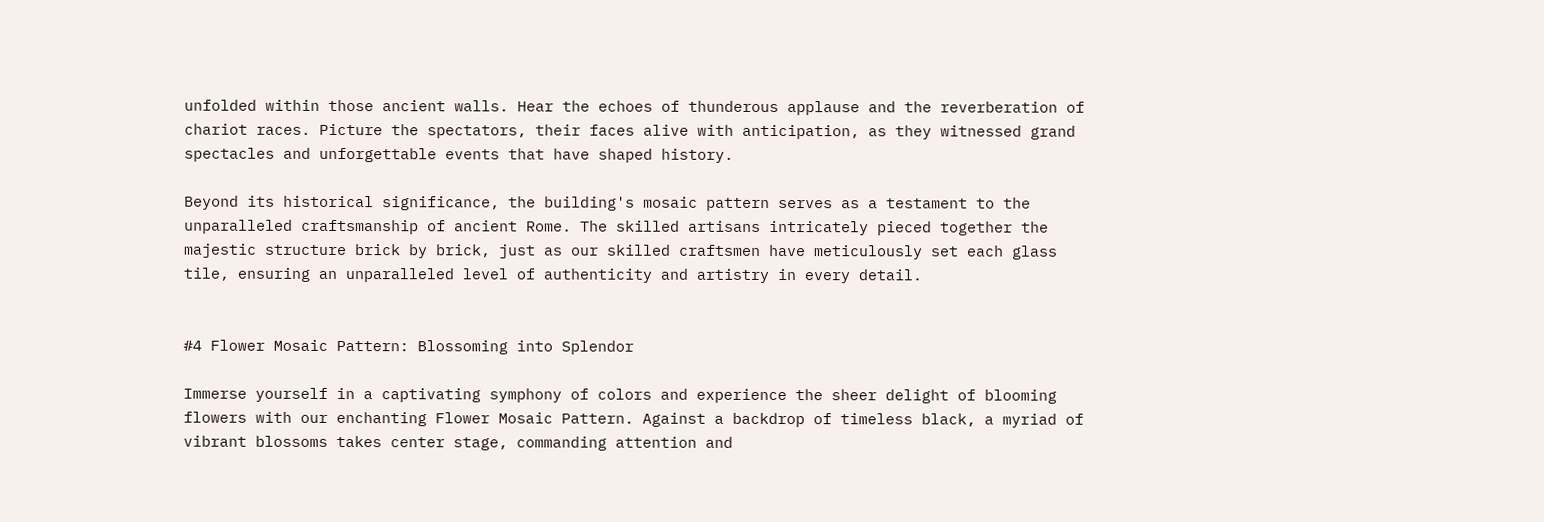unfolded within those ancient walls. Hear the echoes of thunderous applause and the reverberation of chariot races. Picture the spectators, their faces alive with anticipation, as they witnessed grand spectacles and unforgettable events that have shaped history.

Beyond its historical significance, the building's mosaic pattern serves as a testament to the unparalleled craftsmanship of ancient Rome. The skilled artisans intricately pieced together the majestic structure brick by brick, just as our skilled craftsmen have meticulously set each glass tile, ensuring an unparalleled level of authenticity and artistry in every detail.


#4 Flower Mosaic Pattern: Blossoming into Splendor

Immerse yourself in a captivating symphony of colors and experience the sheer delight of blooming flowers with our enchanting Flower Mosaic Pattern. Against a backdrop of timeless black, a myriad of vibrant blossoms takes center stage, commanding attention and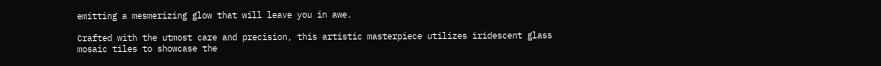emitting a mesmerizing glow that will leave you in awe.

Crafted with the utmost care and precision, this artistic masterpiece utilizes iridescent glass mosaic tiles to showcase the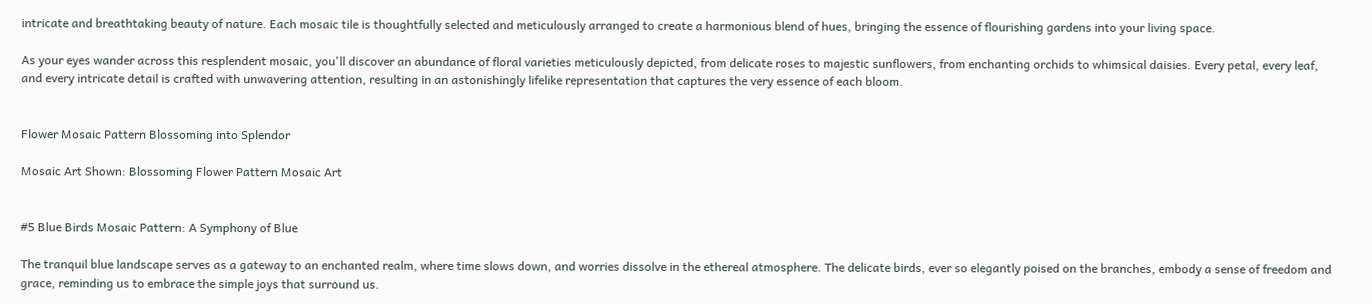intricate and breathtaking beauty of nature. Each mosaic tile is thoughtfully selected and meticulously arranged to create a harmonious blend of hues, bringing the essence of flourishing gardens into your living space.

As your eyes wander across this resplendent mosaic, you'll discover an abundance of floral varieties meticulously depicted, from delicate roses to majestic sunflowers, from enchanting orchids to whimsical daisies. Every petal, every leaf, and every intricate detail is crafted with unwavering attention, resulting in an astonishingly lifelike representation that captures the very essence of each bloom.


Flower Mosaic Pattern Blossoming into Splendor

Mosaic Art Shown: Blossoming Flower Pattern Mosaic Art


#5 Blue Birds Mosaic Pattern: A Symphony of Blue

The tranquil blue landscape serves as a gateway to an enchanted realm, where time slows down, and worries dissolve in the ethereal atmosphere. The delicate birds, ever so elegantly poised on the branches, embody a sense of freedom and grace, reminding us to embrace the simple joys that surround us.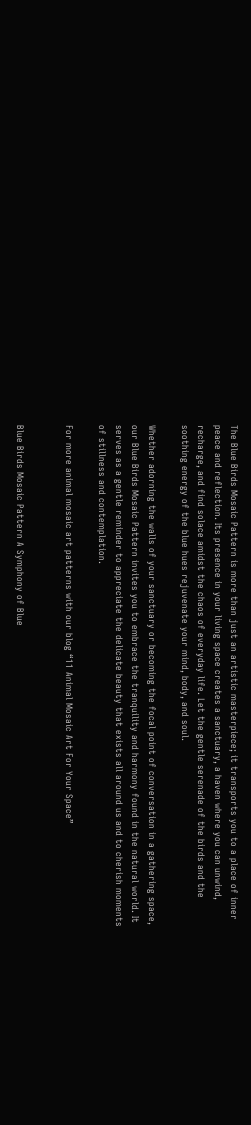The Blue Birds Mosaic Pattern is more than just an artistic masterpiece; it transports you to a place of inner peace and reflection. Its presence in your living space creates a sanctuary, a haven where you can unwind, recharge, and find solace amidst the chaos of everyday life. Let the gentle serenade of the birds and the soothing energy of the blue hues rejuvenate your mind, body, and soul.

Whether adorning the walls of your sanctuary or becoming the focal point of conversation in a gathering space, our Blue Birds Mosaic Pattern invites you to embrace the tranquility and harmony found in the natural world. It serves as a gentle reminder to appreciate the delicate beauty that exists all around us and to cherish moments of stillness and contemplation.

For more animal mosaic art patterns with our blog “11 Animal Mosaic Art For Your Space”


Blue Birds Mosaic Pattern A Symphony of Blue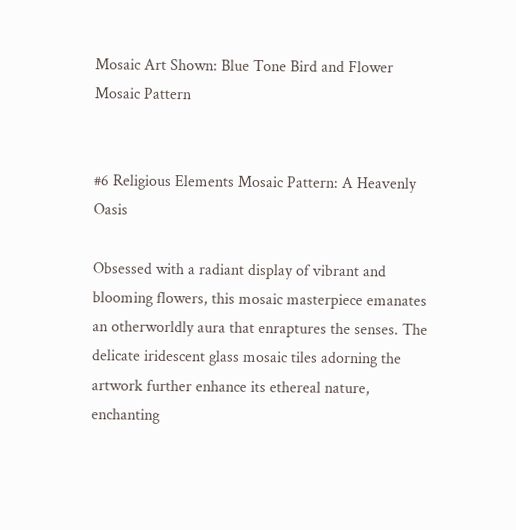Mosaic Art Shown: Blue Tone Bird and Flower Mosaic Pattern


#6 Religious Elements Mosaic Pattern: A Heavenly Oasis

Obsessed with a radiant display of vibrant and blooming flowers, this mosaic masterpiece emanates an otherworldly aura that enraptures the senses. The delicate iridescent glass mosaic tiles adorning the artwork further enhance its ethereal nature, enchanting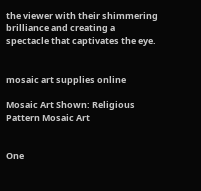the viewer with their shimmering brilliance and creating a spectacle that captivates the eye.


mosaic art supplies online

Mosaic Art Shown: Religious Pattern Mosaic Art


One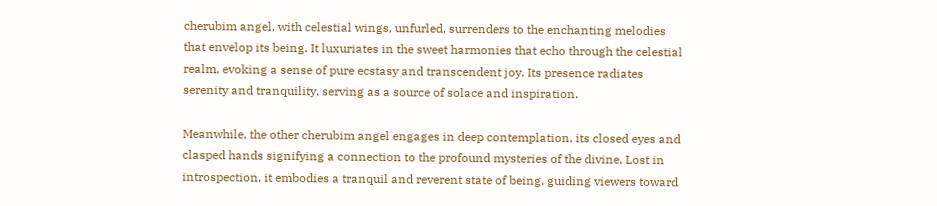cherubim angel, with celestial wings, unfurled, surrenders to the enchanting melodies that envelop its being. It luxuriates in the sweet harmonies that echo through the celestial realm, evoking a sense of pure ecstasy and transcendent joy. Its presence radiates serenity and tranquility, serving as a source of solace and inspiration.

Meanwhile, the other cherubim angel engages in deep contemplation, its closed eyes and clasped hands signifying a connection to the profound mysteries of the divine. Lost in introspection, it embodies a tranquil and reverent state of being, guiding viewers toward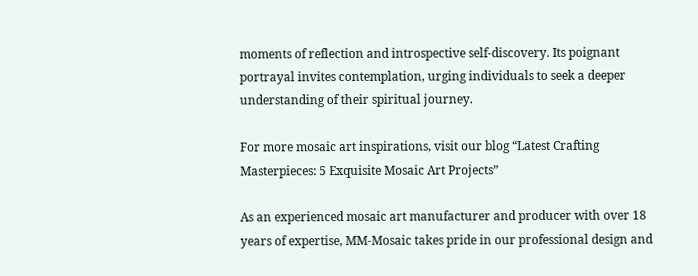moments of reflection and introspective self-discovery. Its poignant portrayal invites contemplation, urging individuals to seek a deeper understanding of their spiritual journey.

For more mosaic art inspirations, visit our blog “Latest Crafting Masterpieces: 5 Exquisite Mosaic Art Projects”

As an experienced mosaic art manufacturer and producer with over 18 years of expertise, MM-Mosaic takes pride in our professional design and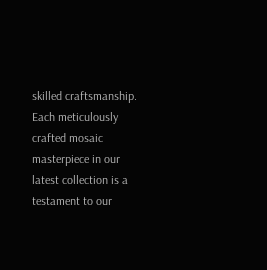skilled craftsmanship. Each meticulously crafted mosaic masterpiece in our latest collection is a testament to our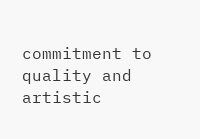commitment to quality and artistic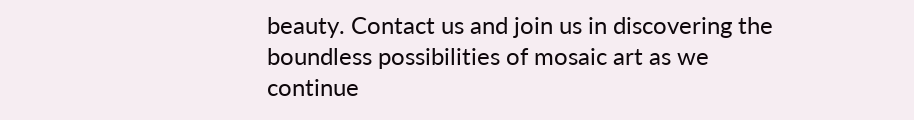beauty. Contact us and join us in discovering the boundless possibilities of mosaic art as we continue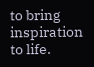to bring inspiration to life.